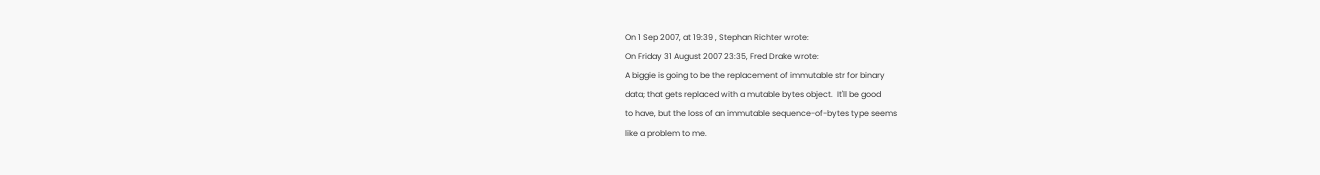On 1 Sep 2007, at 19:39 , Stephan Richter wrote:
On Friday 31 August 2007 23:35, Fred Drake wrote:
A biggie is going to be the replacement of immutable str for binary
data; that gets replaced with a mutable bytes object.  It'll be good
to have, but the loss of an immutable sequence-of-bytes type seems
like a problem to me.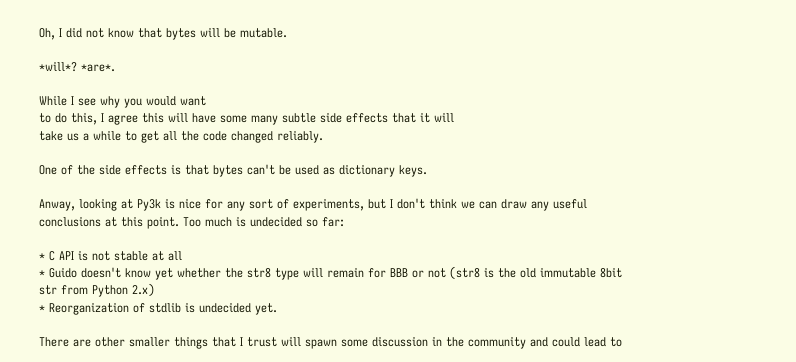Oh, I did not know that bytes will be mutable.

*will*? *are*.

While I see why you would want
to do this, I agree this will have some many subtle side effects that it will
take us a while to get all the code changed reliably.

One of the side effects is that bytes can't be used as dictionary keys.

Anway, looking at Py3k is nice for any sort of experiments, but I don't think we can draw any useful conclusions at this point. Too much is undecided so far:

* C API is not stable at all
* Guido doesn't know yet whether the str8 type will remain for BBB or not (str8 is the old immutable 8bit str from Python 2.x)
* Reorganization of stdlib is undecided yet.

There are other smaller things that I trust will spawn some discussion in the community and could lead to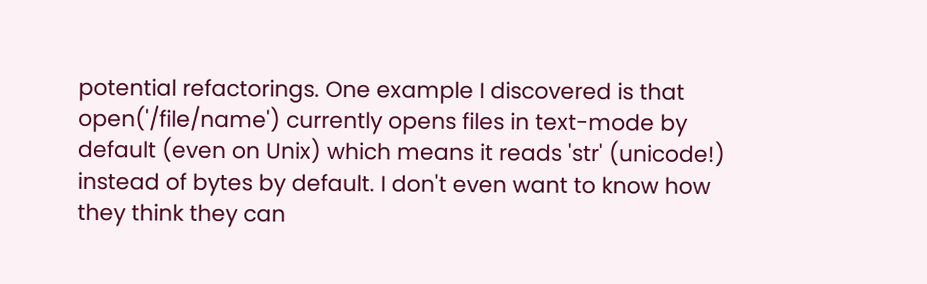potential refactorings. One example I discovered is that open('/file/name') currently opens files in text-mode by default (even on Unix) which means it reads 'str' (unicode!) instead of bytes by default. I don't even want to know how they think they can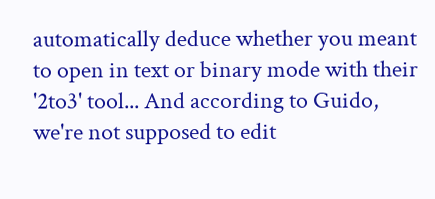automatically deduce whether you meant to open in text or binary mode with their '2to3' tool... And according to Guido, we're not supposed to edit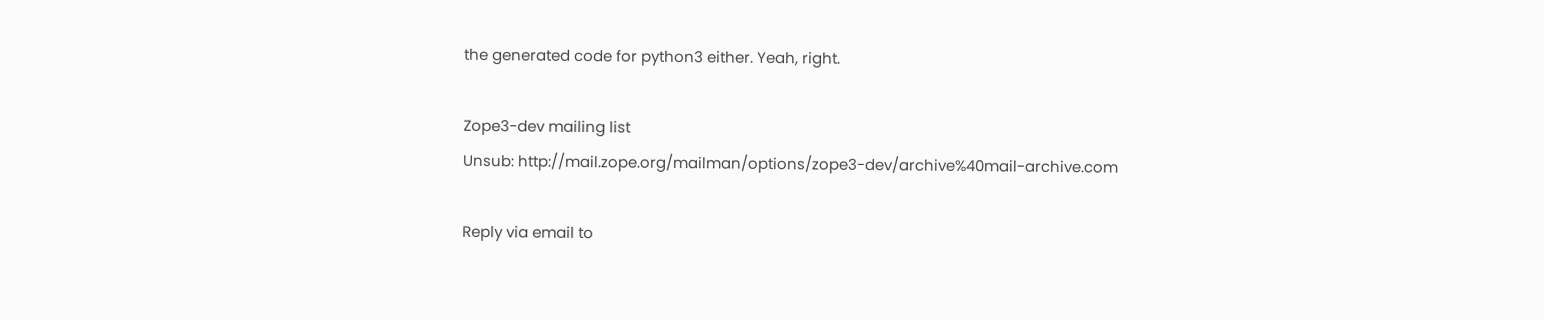the generated code for python3 either. Yeah, right.

Zope3-dev mailing list
Unsub: http://mail.zope.org/mailman/options/zope3-dev/archive%40mail-archive.com

Reply via email to